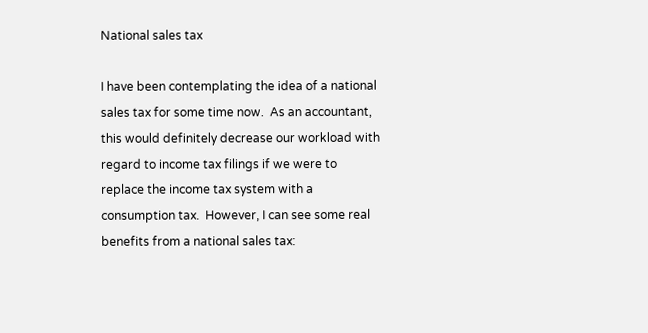National sales tax

I have been contemplating the idea of a national sales tax for some time now.  As an accountant, this would definitely decrease our workload with regard to income tax filings if we were to replace the income tax system with a consumption tax.  However, I can see some real benefits from a national sales tax: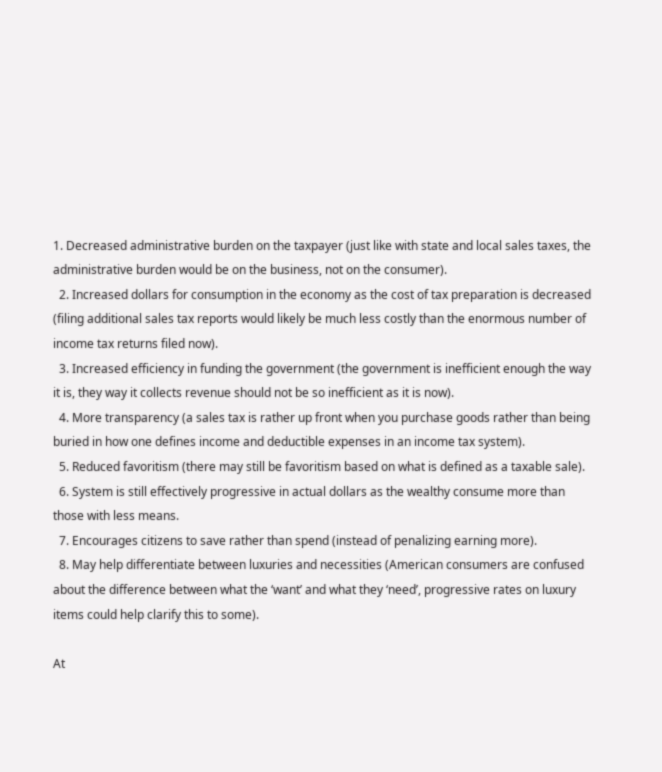1. Decreased administrative burden on the taxpayer (just like with state and local sales taxes, the administrative burden would be on the business, not on the consumer).
  2. Increased dollars for consumption in the economy as the cost of tax preparation is decreased (filing additional sales tax reports would likely be much less costly than the enormous number of income tax returns filed now).
  3. Increased efficiency in funding the government (the government is inefficient enough the way it is, they way it collects revenue should not be so inefficient as it is now).
  4. More transparency (a sales tax is rather up front when you purchase goods rather than being buried in how one defines income and deductible expenses in an income tax system).
  5. Reduced favoritism (there may still be favoritism based on what is defined as a taxable sale).
  6. System is still effectively progressive in actual dollars as the wealthy consume more than those with less means.
  7. Encourages citizens to save rather than spend (instead of penalizing earning more).
  8. May help differentiate between luxuries and necessities (American consumers are confused about the difference between what the ‘want’ and what they ‘need’, progressive rates on luxury items could help clarify this to some).

At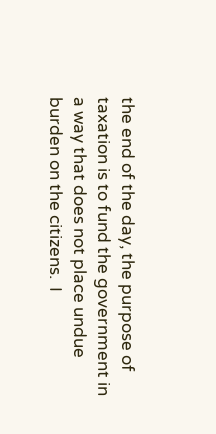the end of the day, the purpose of taxation is to fund the government in a way that does not place undue burden on the citizens.  I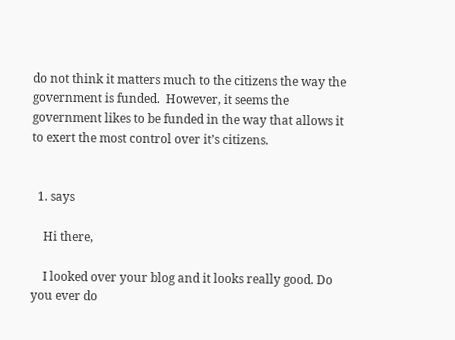do not think it matters much to the citizens the way the government is funded.  However, it seems the government likes to be funded in the way that allows it to exert the most control over it’s citizens.


  1. says

    Hi there,

    I looked over your blog and it looks really good. Do you ever do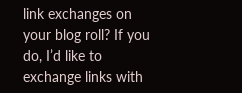link exchanges on your blog roll? If you do, I’d like to exchange links with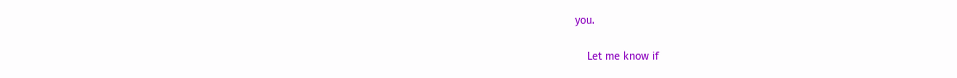you.

    Let me know if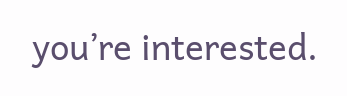you’re interested.